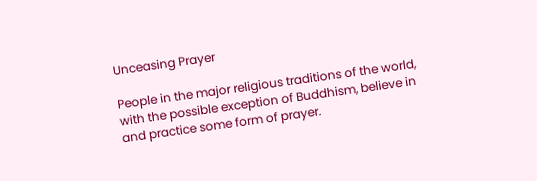Unceasing Prayer

People in the major religious traditions of the world, with the possible exception of Buddhism, believe in and practice some form of prayer.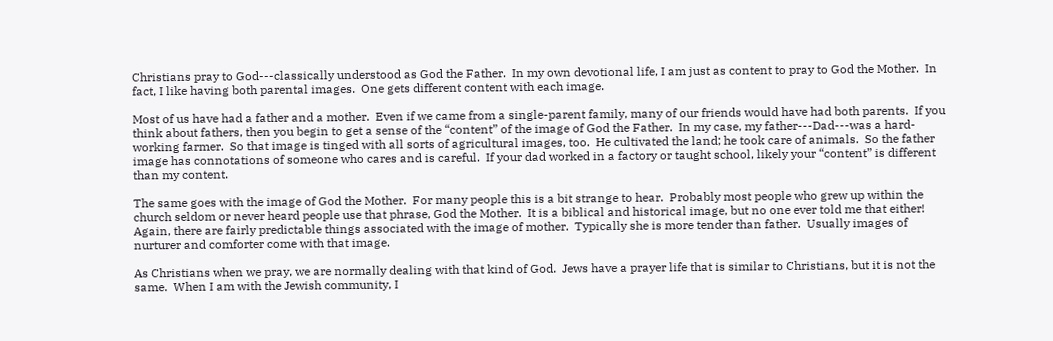Christians pray to God---classically understood as God the Father.  In my own devotional life, I am just as content to pray to God the Mother.  In fact, I like having both parental images.  One gets different content with each image.

Most of us have had a father and a mother.  Even if we came from a single-parent family, many of our friends would have had both parents.  If you think about fathers, then you begin to get a sense of the “content” of the image of God the Father.  In my case, my father---Dad---was a hard-working farmer.  So that image is tinged with all sorts of agricultural images, too.  He cultivated the land; he took care of animals.  So the father image has connotations of someone who cares and is careful.  If your dad worked in a factory or taught school, likely your “content” is different than my content.

The same goes with the image of God the Mother.  For many people this is a bit strange to hear.  Probably most people who grew up within the church seldom or never heard people use that phrase, God the Mother.  It is a biblical and historical image, but no one ever told me that either!  Again, there are fairly predictable things associated with the image of mother.  Typically she is more tender than father.  Usually images of nurturer and comforter come with that image.

As Christians when we pray, we are normally dealing with that kind of God.  Jews have a prayer life that is similar to Christians, but it is not the same.  When I am with the Jewish community, I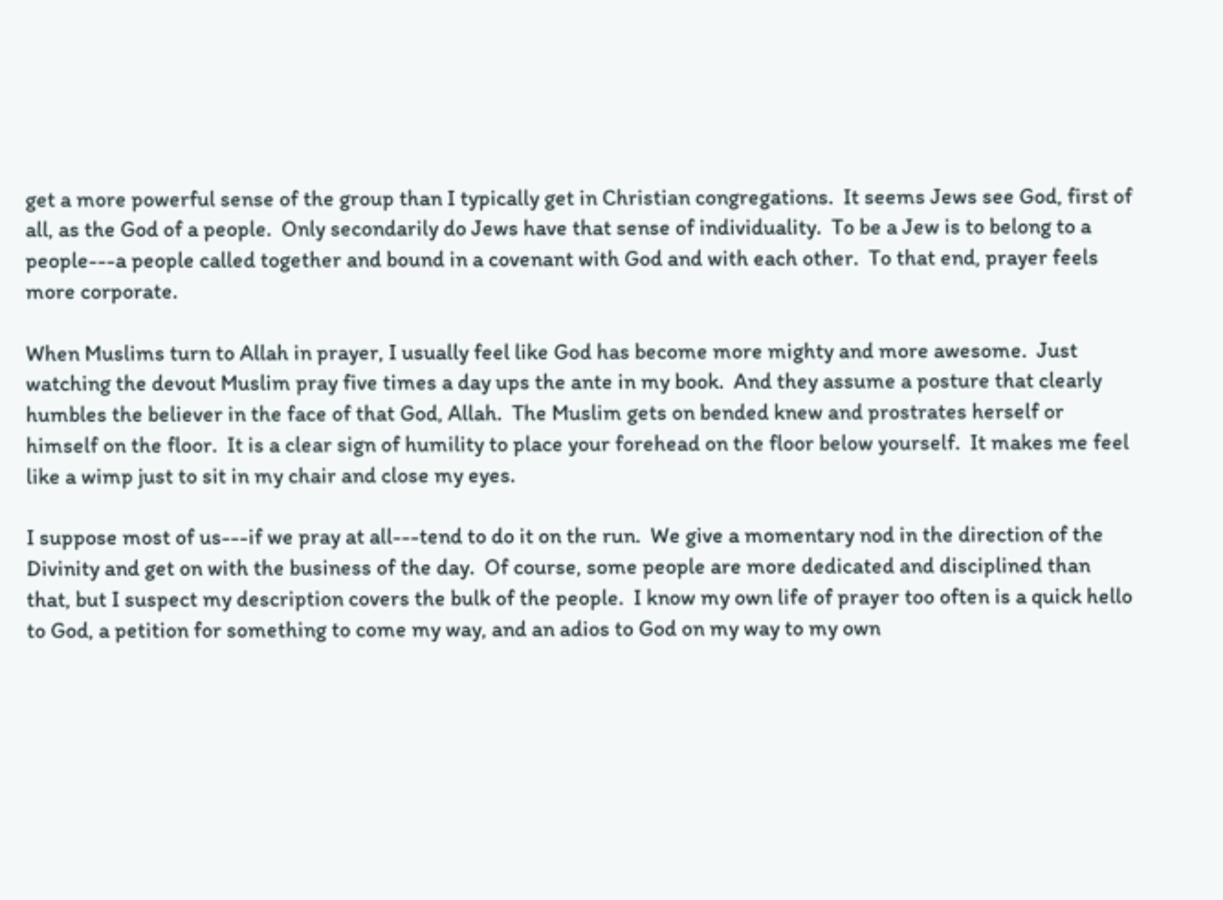get a more powerful sense of the group than I typically get in Christian congregations.  It seems Jews see God, first of all, as the God of a people.  Only secondarily do Jews have that sense of individuality.  To be a Jew is to belong to a people---a people called together and bound in a covenant with God and with each other.  To that end, prayer feels more corporate.

When Muslims turn to Allah in prayer, I usually feel like God has become more mighty and more awesome.  Just watching the devout Muslim pray five times a day ups the ante in my book.  And they assume a posture that clearly humbles the believer in the face of that God, Allah.  The Muslim gets on bended knew and prostrates herself or himself on the floor.  It is a clear sign of humility to place your forehead on the floor below yourself.  It makes me feel like a wimp just to sit in my chair and close my eyes.

I suppose most of us---if we pray at all---tend to do it on the run.  We give a momentary nod in the direction of the Divinity and get on with the business of the day.  Of course, some people are more dedicated and disciplined than that, but I suspect my description covers the bulk of the people.  I know my own life of prayer too often is a quick hello to God, a petition for something to come my way, and an adios to God on my way to my own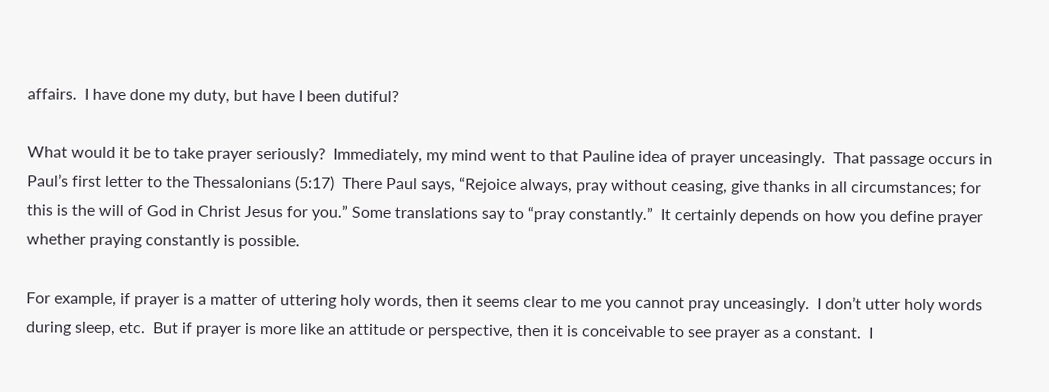affairs.  I have done my duty, but have I been dutiful?

What would it be to take prayer seriously?  Immediately, my mind went to that Pauline idea of prayer unceasingly.  That passage occurs in Paul’s first letter to the Thessalonians (5:17)  There Paul says, “Rejoice always, pray without ceasing, give thanks in all circumstances; for this is the will of God in Christ Jesus for you.” Some translations say to “pray constantly.”  It certainly depends on how you define prayer whether praying constantly is possible.

For example, if prayer is a matter of uttering holy words, then it seems clear to me you cannot pray unceasingly.  I don’t utter holy words during sleep, etc.  But if prayer is more like an attitude or perspective, then it is conceivable to see prayer as a constant.  I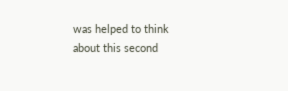was helped to think about this second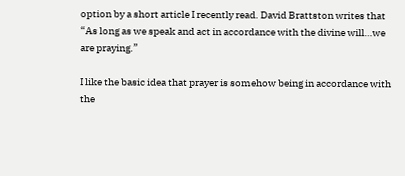option by a short article I recently read. David Brattston writes that “As long as we speak and act in accordance with the divine will…we are praying.”

I like the basic idea that prayer is somehow being in accordance with the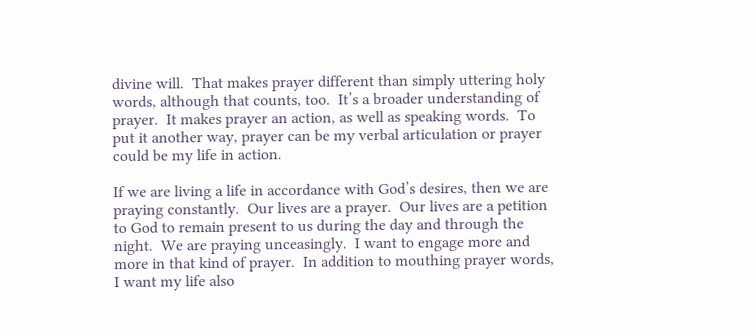divine will.  That makes prayer different than simply uttering holy words, although that counts, too.  It’s a broader understanding of prayer.  It makes prayer an action, as well as speaking words.  To put it another way, prayer can be my verbal articulation or prayer could be my life in action.

If we are living a life in accordance with God’s desires, then we are praying constantly.  Our lives are a prayer.  Our lives are a petition to God to remain present to us during the day and through the night.  We are praying unceasingly.  I want to engage more and more in that kind of prayer.  In addition to mouthing prayer words, I want my life also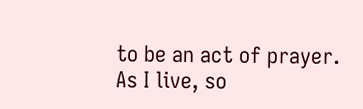to be an act of prayer.  As I live, so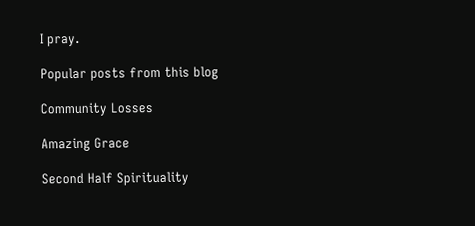I pray.

Popular posts from this blog

Community Losses

Amazing Grace

Second Half Spirituality